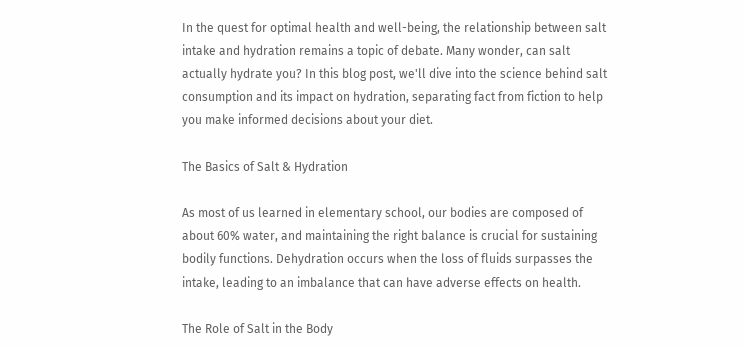In the quest for optimal health and well-being, the relationship between salt intake and hydration remains a topic of debate. Many wonder, can salt actually hydrate you? In this blog post, we'll dive into the science behind salt consumption and its impact on hydration, separating fact from fiction to help you make informed decisions about your diet.

The Basics of Salt & Hydration

As most of us learned in elementary school, our bodies are composed of about 60% water, and maintaining the right balance is crucial for sustaining bodily functions. Dehydration occurs when the loss of fluids surpasses the intake, leading to an imbalance that can have adverse effects on health.

The Role of Salt in the Body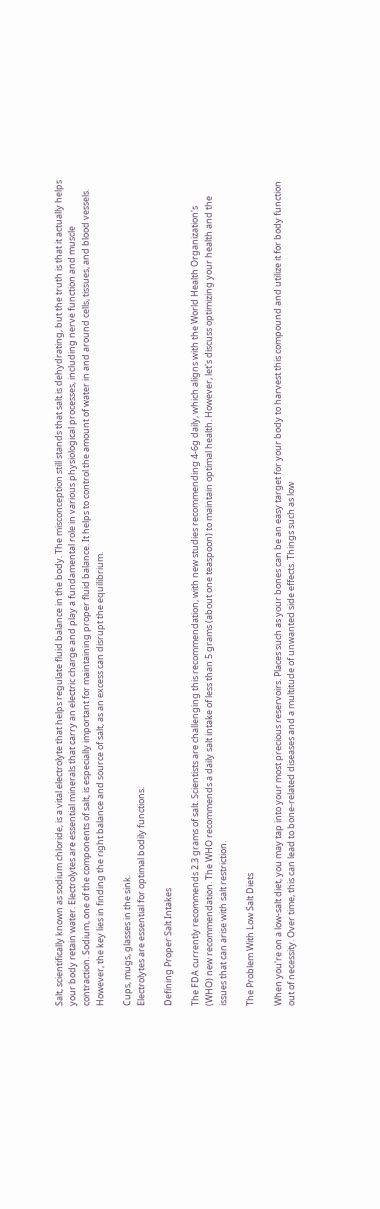Salt, scientifically known as sodium chloride, is a vital electrolyte that helps regulate fluid balance in the body. The misconception still stands that salt is dehydrating, but the truth is that it actually helps your body retain water. Electrolytes are essential minerals that carry an electric charge and play a fundamental role in various physiological processes, including nerve function and muscle contraction. Sodium, one of the components of salt, is especially important for maintaining proper fluid balance. It helps to control the amount of water in and around cells, tissues, and blood vessels. However, the key lies in finding the right balance and source of salt, as an excess can disrupt the equilibrium.

Cups, mugs, glasses in the sink.
Electrolytes are essential for optimal bodily functions.

Defining Proper Salt Intakes

The FDA currently recommends 2.3 grams of salt. Scientists are challenging this recommendation, with new studies recommending 4-6g daily, which aligns with the World Health Organization's (WHO) new recommendation. The WHO recommends a daily salt intake of less than 5 grams (about one teaspoon) to maintain optimal health. However, let's discuss optimizing your health and the issues that can arise with salt restriction.

The Problem With Low Salt Diets

When you're on a low-salt diet, you may tap into your most precious reservoirs. Places such as your bones can be an easy target for your body to harvest this compound and utilize it for body function out of necessity. Over time, this can lead to bone-related diseases and a multitude of unwanted side effects. Things such as low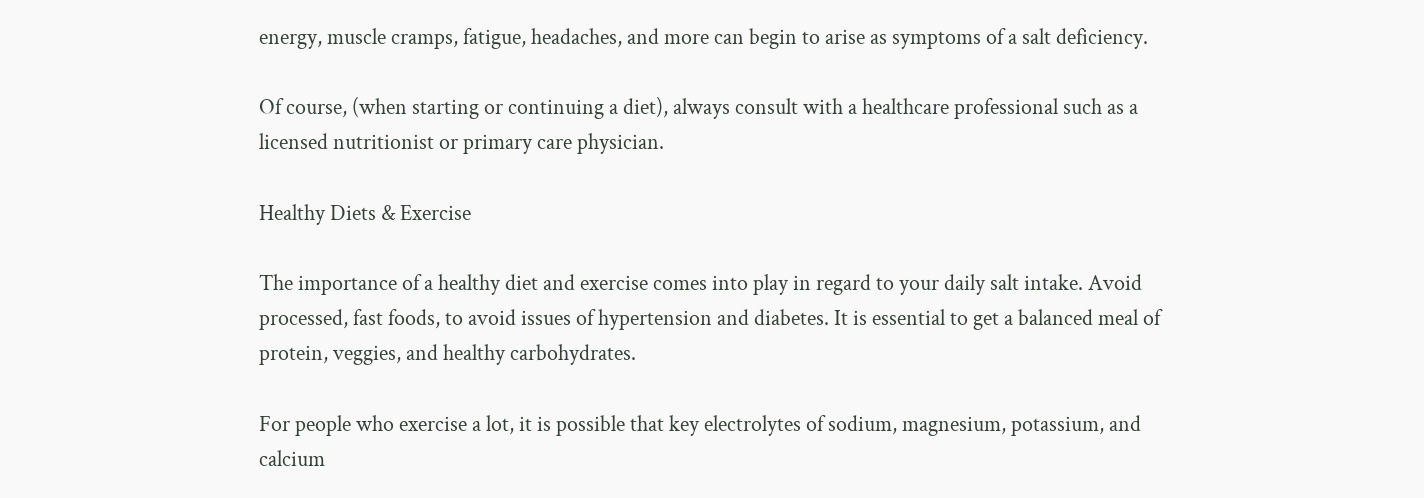energy, muscle cramps, fatigue, headaches, and more can begin to arise as symptoms of a salt deficiency.

Of course, (when starting or continuing a diet), always consult with a healthcare professional such as a licensed nutritionist or primary care physician.

Healthy Diets & Exercise

The importance of a healthy diet and exercise comes into play in regard to your daily salt intake. Avoid processed, fast foods, to avoid issues of hypertension and diabetes. It is essential to get a balanced meal of protein, veggies, and healthy carbohydrates.

For people who exercise a lot, it is possible that key electrolytes of sodium, magnesium, potassium, and calcium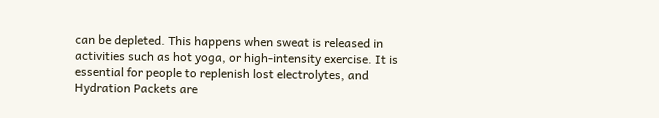can be depleted. This happens when sweat is released in activities such as hot yoga, or high-intensity exercise. It is essential for people to replenish lost electrolytes, and Hydration Packets are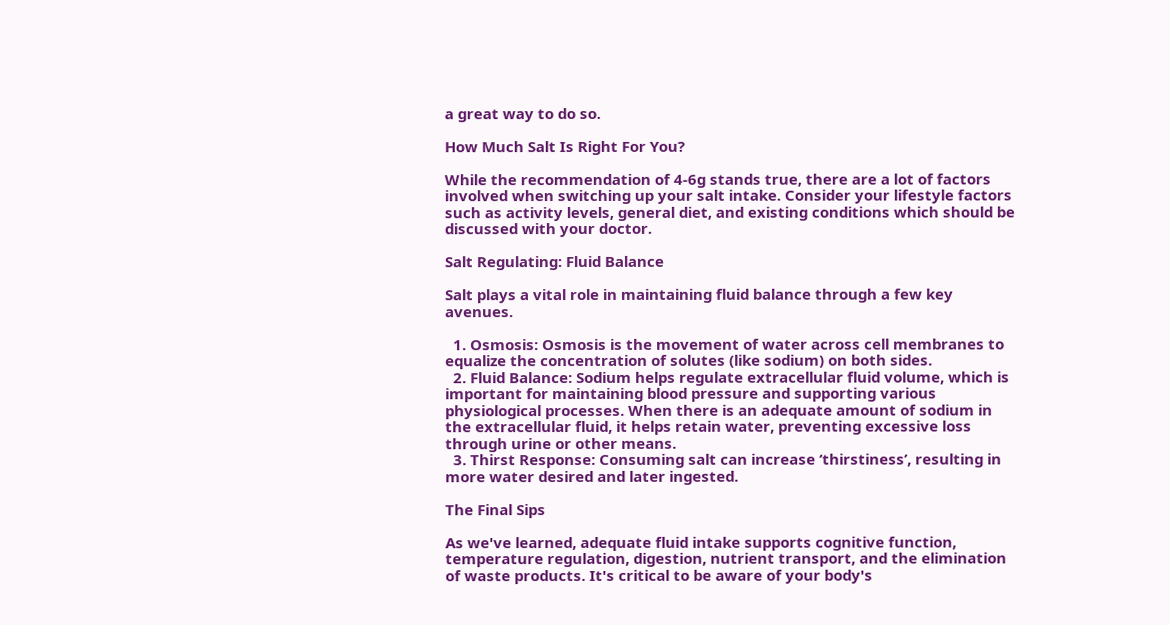a great way to do so.

How Much Salt Is Right For You?

While the recommendation of 4-6g stands true, there are a lot of factors involved when switching up your salt intake. Consider your lifestyle factors such as activity levels, general diet, and existing conditions which should be discussed with your doctor.

Salt Regulating: Fluid Balance

Salt plays a vital role in maintaining fluid balance through a few key avenues.

  1. Osmosis: Osmosis is the movement of water across cell membranes to equalize the concentration of solutes (like sodium) on both sides.
  2. Fluid Balance: Sodium helps regulate extracellular fluid volume, which is important for maintaining blood pressure and supporting various physiological processes. When there is an adequate amount of sodium in the extracellular fluid, it helps retain water, preventing excessive loss through urine or other means.
  3. Thirst Response: Consuming salt can increase ‘thirstiness’, resulting in more water desired and later ingested.

The Final Sips

As we've learned, adequate fluid intake supports cognitive function, temperature regulation, digestion, nutrient transport, and the elimination of waste products. It's critical to be aware of your body's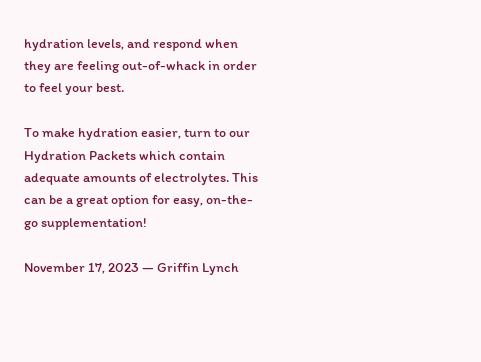hydration levels, and respond when they are feeling out-of-whack in order to feel your best.

To make hydration easier, turn to our Hydration Packets which contain adequate amounts of electrolytes. This can be a great option for easy, on-the-go supplementation!

November 17, 2023 — Griffin Lynch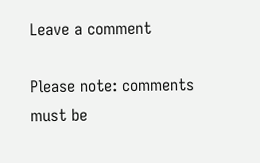Leave a comment

Please note: comments must be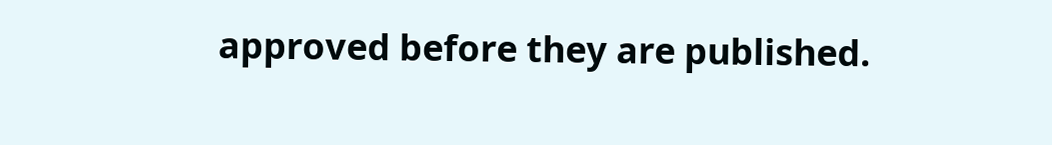approved before they are published.